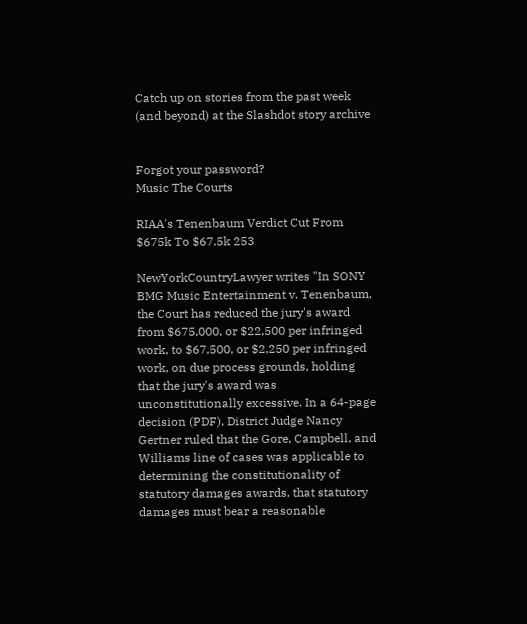Catch up on stories from the past week (and beyond) at the Slashdot story archive


Forgot your password?
Music The Courts

RIAA's Tenenbaum Verdict Cut From $675k To $67.5k 253

NewYorkCountryLawyer writes "In SONY BMG Music Entertainment v. Tenenbaum, the Court has reduced the jury's award from $675,000, or $22,500 per infringed work, to $67,500, or $2,250 per infringed work, on due process grounds, holding that the jury's award was unconstitutionally excessive. In a 64-page decision (PDF), District Judge Nancy Gertner ruled that the Gore, Campbell, and Williams line of cases was applicable to determining the constitutionality of statutory damages awards, that statutory damages must bear a reasonable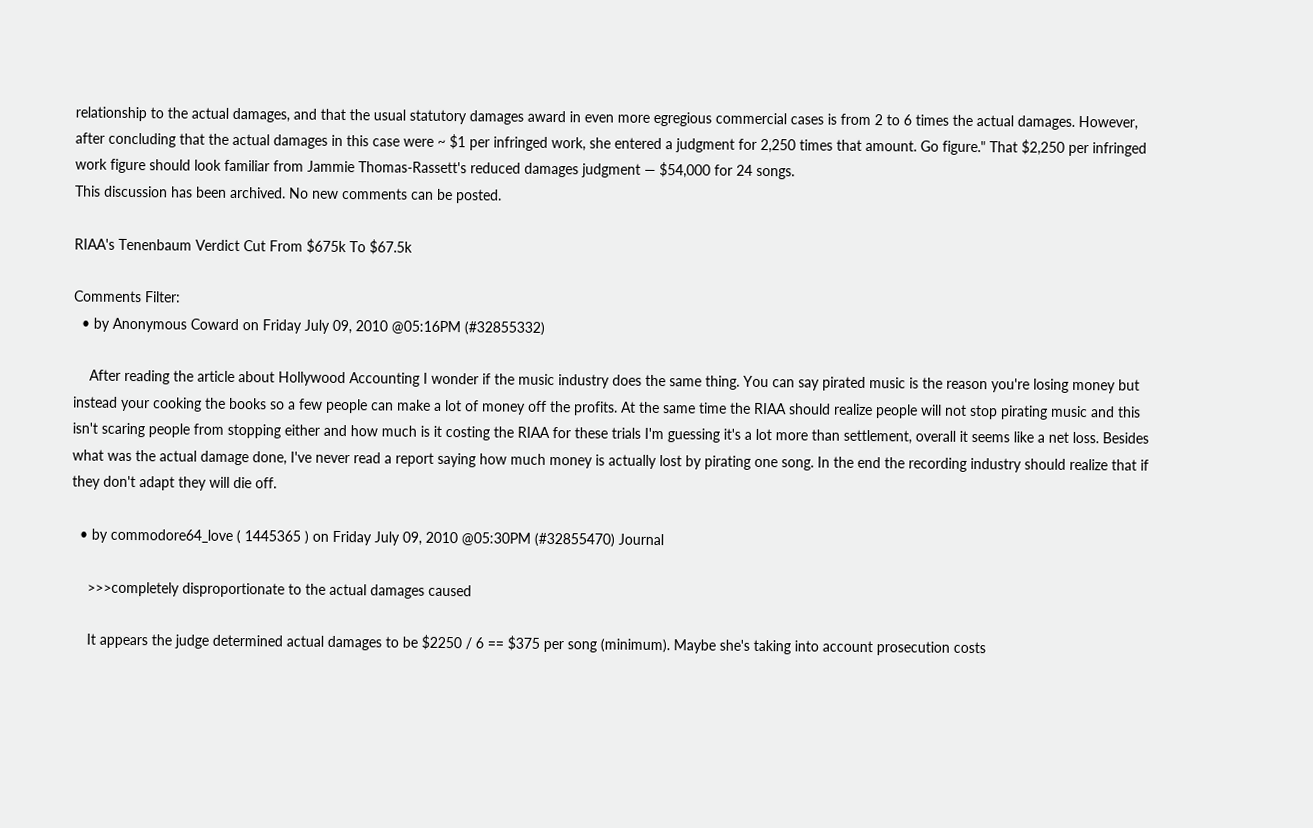relationship to the actual damages, and that the usual statutory damages award in even more egregious commercial cases is from 2 to 6 times the actual damages. However, after concluding that the actual damages in this case were ~ $1 per infringed work, she entered a judgment for 2,250 times that amount. Go figure." That $2,250 per infringed work figure should look familiar from Jammie Thomas-Rassett's reduced damages judgment — $54,000 for 24 songs.
This discussion has been archived. No new comments can be posted.

RIAA's Tenenbaum Verdict Cut From $675k To $67.5k

Comments Filter:
  • by Anonymous Coward on Friday July 09, 2010 @05:16PM (#32855332)

    After reading the article about Hollywood Accounting I wonder if the music industry does the same thing. You can say pirated music is the reason you're losing money but instead your cooking the books so a few people can make a lot of money off the profits. At the same time the RIAA should realize people will not stop pirating music and this isn't scaring people from stopping either and how much is it costing the RIAA for these trials I'm guessing it's a lot more than settlement, overall it seems like a net loss. Besides what was the actual damage done, I've never read a report saying how much money is actually lost by pirating one song. In the end the recording industry should realize that if they don't adapt they will die off.

  • by commodore64_love ( 1445365 ) on Friday July 09, 2010 @05:30PM (#32855470) Journal

    >>>completely disproportionate to the actual damages caused

    It appears the judge determined actual damages to be $2250 / 6 == $375 per song (minimum). Maybe she's taking into account prosecution costs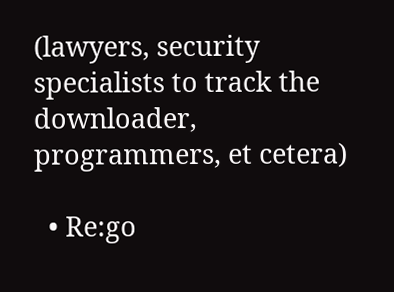(lawyers, security specialists to track the downloader, programmers, et cetera)

  • Re:go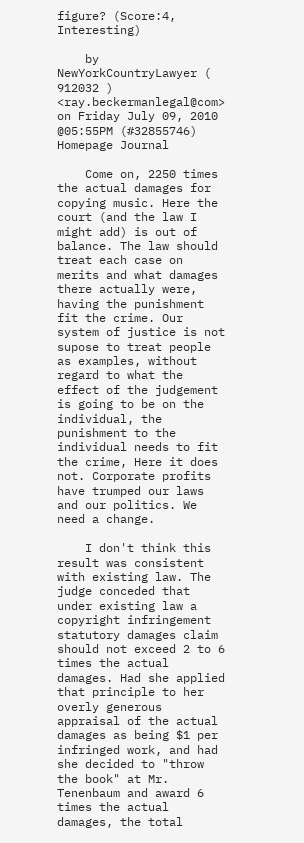figure? (Score:4, Interesting)

    by NewYorkCountryLawyer ( 912032 ) <ray.beckermanlegal@com> on Friday July 09, 2010 @05:55PM (#32855746) Homepage Journal

    Come on, 2250 times the actual damages for copying music. Here the court (and the law I might add) is out of balance. The law should treat each case on merits and what damages there actually were, having the punishment fit the crime. Our system of justice is not supose to treat people as examples, without regard to what the effect of the judgement is going to be on the individual, the punishment to the individual needs to fit the crime, Here it does not. Corporate profits have trumped our laws and our politics. We need a change.

    I don't think this result was consistent with existing law. The judge conceded that under existing law a copyright infringement statutory damages claim should not exceed 2 to 6 times the actual damages. Had she applied that principle to her overly generous appraisal of the actual damages as being $1 per infringed work, and had she decided to "throw the book" at Mr. Tenenbaum and award 6 times the actual damages, the total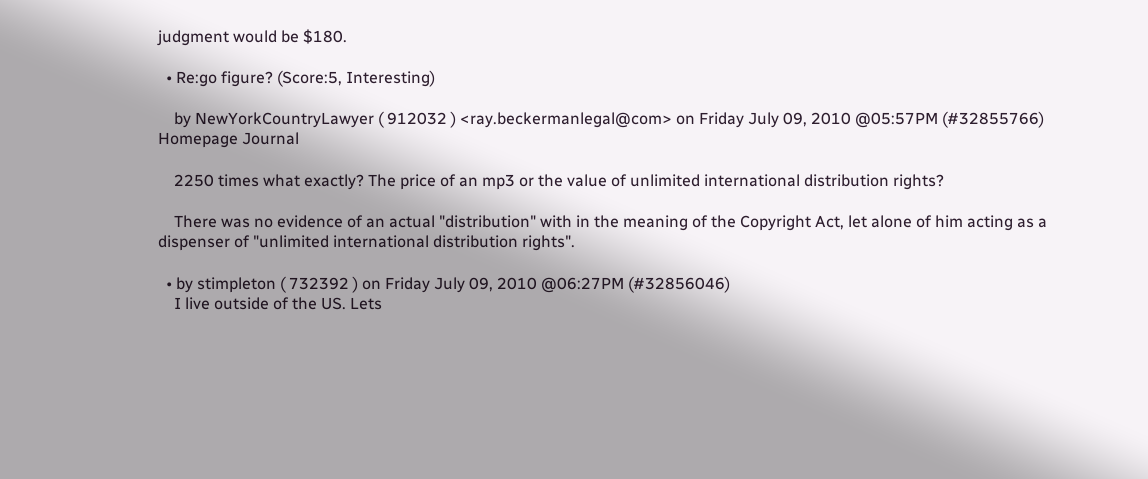judgment would be $180.

  • Re:go figure? (Score:5, Interesting)

    by NewYorkCountryLawyer ( 912032 ) <ray.beckermanlegal@com> on Friday July 09, 2010 @05:57PM (#32855766) Homepage Journal

    2250 times what exactly? The price of an mp3 or the value of unlimited international distribution rights?

    There was no evidence of an actual "distribution" with in the meaning of the Copyright Act, let alone of him acting as a dispenser of "unlimited international distribution rights".

  • by stimpleton ( 732392 ) on Friday July 09, 2010 @06:27PM (#32856046)
    I live outside of the US. Lets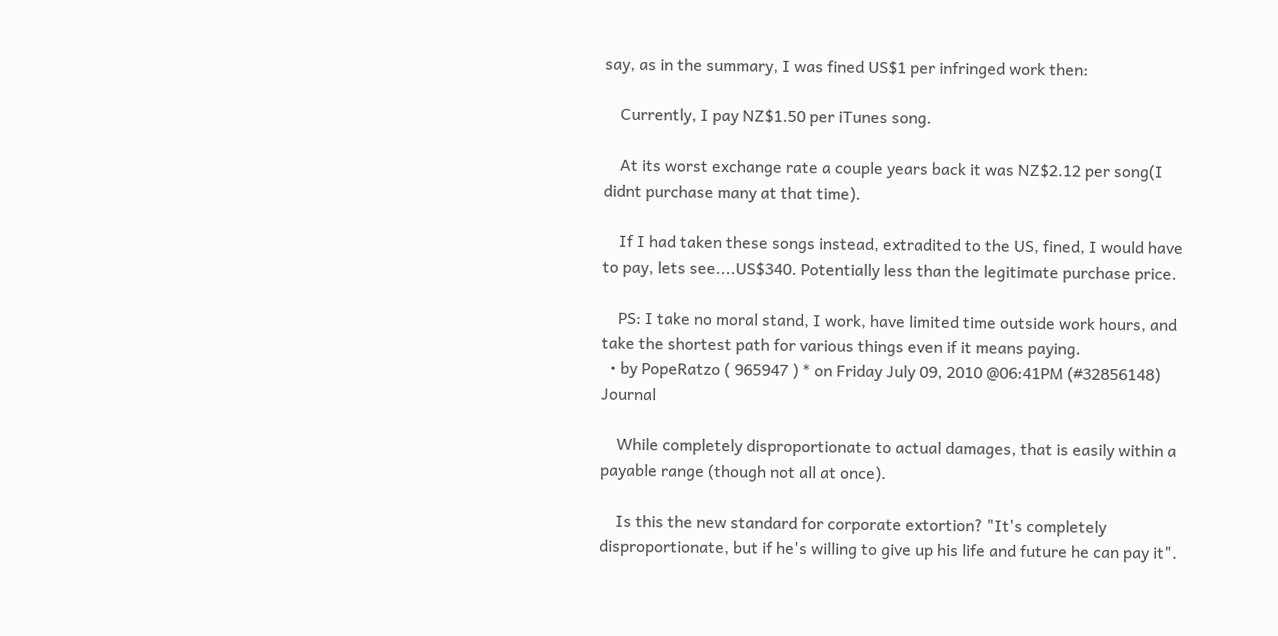say, as in the summary, I was fined US$1 per infringed work then:

    Currently, I pay NZ$1.50 per iTunes song.

    At its worst exchange rate a couple years back it was NZ$2.12 per song(I didnt purchase many at that time).

    If I had taken these songs instead, extradited to the US, fined, I would have to pay, lets see....US$340. Potentially less than the legitimate purchase price.

    PS: I take no moral stand, I work, have limited time outside work hours, and take the shortest path for various things even if it means paying.
  • by PopeRatzo ( 965947 ) * on Friday July 09, 2010 @06:41PM (#32856148) Journal

    While completely disproportionate to actual damages, that is easily within a payable range (though not all at once).

    Is this the new standard for corporate extortion? "It's completely disproportionate, but if he's willing to give up his life and future he can pay it".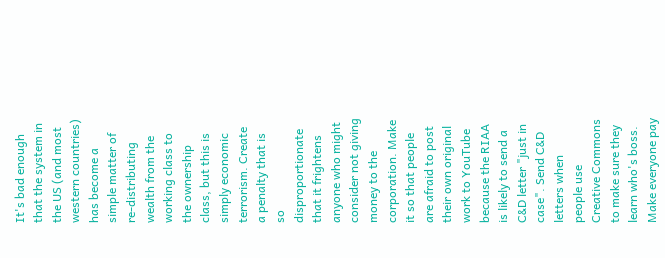It's bad enough that the system in the US (and most western countries) has become a simple matter of re-distributing wealth from the working class to the ownership class, but this is simply economic terrorism. Create a penalty that is so disproportionate that it frightens anyone who might consider not giving money to the corporation. Make it so that people are afraid to post their own original work to YouTube because the RIAA is likely to send a C&D letter "just in case". Send C&D letters when people use Creative Commons to make sure they learn who's boss. Make everyone pay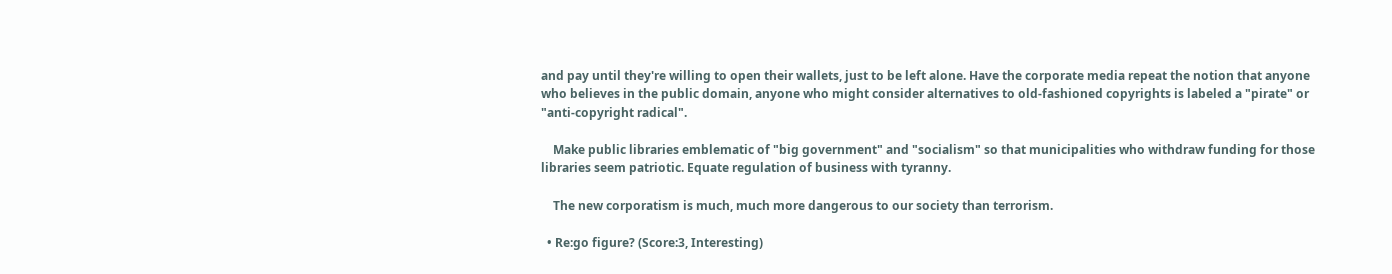and pay until they're willing to open their wallets, just to be left alone. Have the corporate media repeat the notion that anyone who believes in the public domain, anyone who might consider alternatives to old-fashioned copyrights is labeled a "pirate" or "anti-copyright radical".

    Make public libraries emblematic of "big government" and "socialism" so that municipalities who withdraw funding for those libraries seem patriotic. Equate regulation of business with tyranny.

    The new corporatism is much, much more dangerous to our society than terrorism.

  • Re:go figure? (Score:3, Interesting)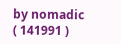by nomadic ( 141991 )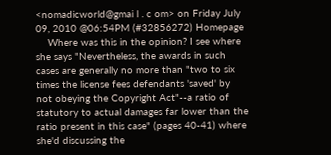<nomadicworld@gmai l . c om> on Friday July 09, 2010 @06:54PM (#32856272) Homepage
    Where was this in the opinion? I see where she says "Nevertheless, the awards in such cases are generally no more than "two to six times the license fees defendants 'saved' by not obeying the Copyright Act"--a ratio of statutory to actual damages far lower than the ratio present in this case" (pages 40-41) where she'd discussing the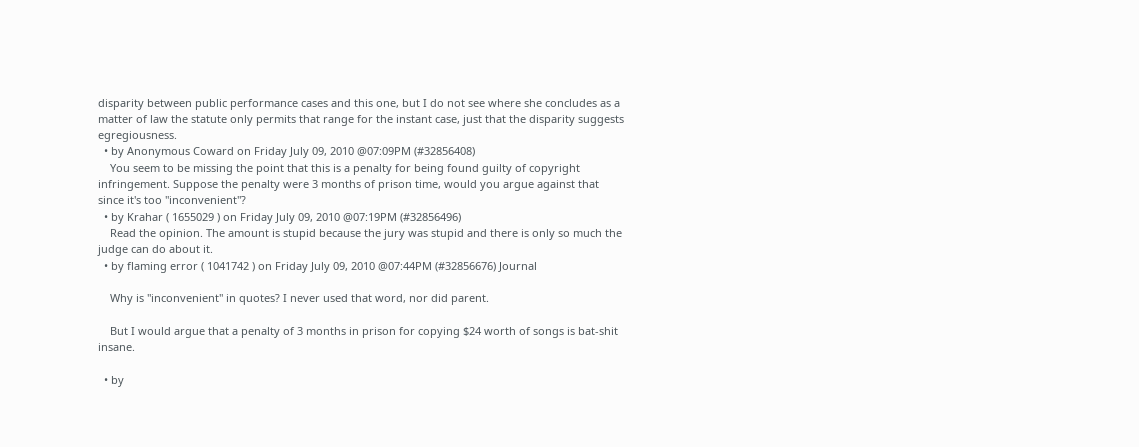disparity between public performance cases and this one, but I do not see where she concludes as a matter of law the statute only permits that range for the instant case, just that the disparity suggests egregiousness.
  • by Anonymous Coward on Friday July 09, 2010 @07:09PM (#32856408)
    You seem to be missing the point that this is a penalty for being found guilty of copyright infringement. Suppose the penalty were 3 months of prison time, would you argue against that since it's too "inconvenient"?
  • by Krahar ( 1655029 ) on Friday July 09, 2010 @07:19PM (#32856496)
    Read the opinion. The amount is stupid because the jury was stupid and there is only so much the judge can do about it.
  • by flaming error ( 1041742 ) on Friday July 09, 2010 @07:44PM (#32856676) Journal

    Why is "inconvenient" in quotes? I never used that word, nor did parent.

    But I would argue that a penalty of 3 months in prison for copying $24 worth of songs is bat-shit insane.

  • by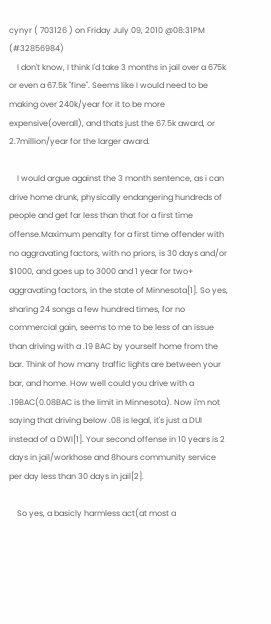cynyr ( 703126 ) on Friday July 09, 2010 @08:31PM (#32856984)
    I don't know, I think I'd take 3 months in jail over a 675k or even a 67.5k "fine". Seems like I would need to be making over 240k/year for it to be more expensive(overall), and thats just the 67.5k award, or 2.7million/year for the larger award.

    I would argue against the 3 month sentence, as i can drive home drunk, physically endangering hundreds of people and get far less than that for a first time offense.Maximum penalty for a first time offender with no aggravating factors, with no priors, is 30 days and/or $1000, and goes up to 3000 and 1 year for two+ aggravating factors, in the state of Minnesota[1]. So yes, sharing 24 songs a few hundred times, for no commercial gain, seems to me to be less of an issue than driving with a .19 BAC by yourself home from the bar. Think of how many traffic lights are between your bar, and home. How well could you drive with a .19BAC(0.08BAC is the limit in Minnesota). Now i'm not saying that driving below .08 is legal, it's just a DUI instead of a DWI[1]. Your second offense in 10 years is 2 days in jail/workhose and 8hours community service per day less than 30 days in jail[2].

    So yes, a basicly harmless act(at most a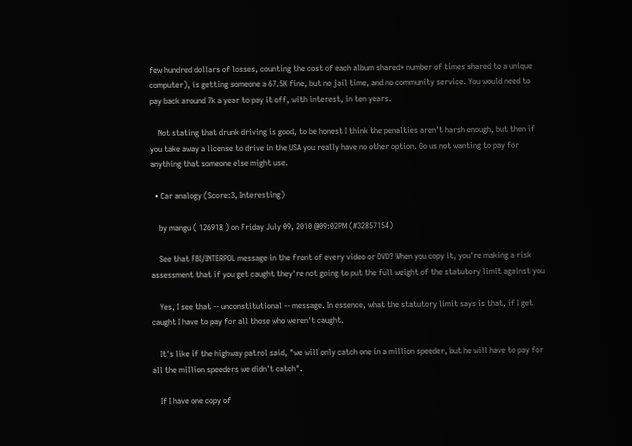few hundred dollars of losses, counting the cost of each album shared* number of times shared to a unique computer), is getting someone a 67.5K fine, but no jail time, and no community service. You would need to pay back around 7k a year to pay it off, with interest, in ten years.

    Not stating that drunk driving is good, to be honest I think the penalties aren't harsh enough, but then if you take away a license to drive in the USA you really have no other option. Go us not wanting to pay for anything that someone else might use.

  • Car analogy (Score:3, Interesting)

    by mangu ( 126918 ) on Friday July 09, 2010 @09:02PM (#32857154)

    See that FBI/INTERPOL message in the front of every video or DVD? When you copy it, you're making a risk assessment that if you get caught they're not going to put the full weight of the statutory limit against you

    Yes, I see that -- unconstitutional -- message. In essence, what the statutory limit says is that, if I get caught I have to pay for all those who weren't caught.

    It's like if the highway patrol said, "we will only catch one in a million speeder, but he will have to pay for all the million speeders we didn't catch".

    If I have one copy of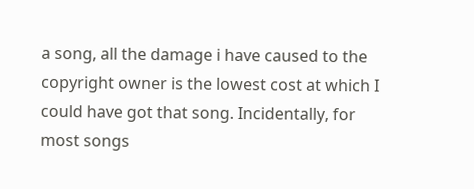a song, all the damage i have caused to the copyright owner is the lowest cost at which I could have got that song. Incidentally, for most songs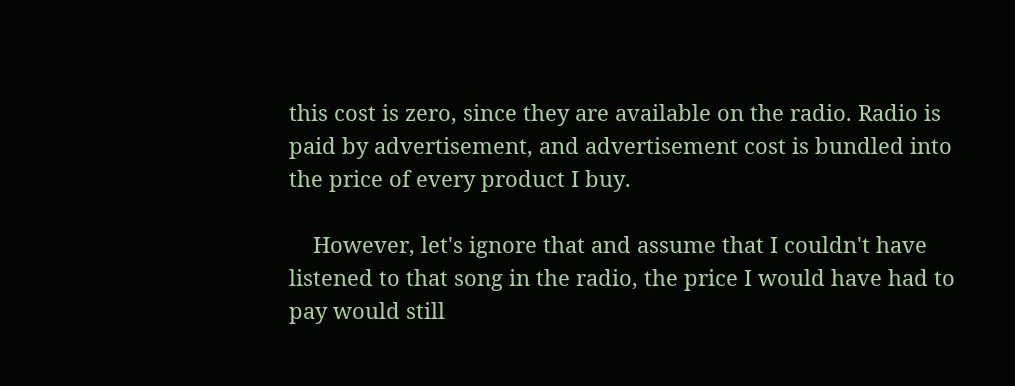this cost is zero, since they are available on the radio. Radio is paid by advertisement, and advertisement cost is bundled into the price of every product I buy.

    However, let's ignore that and assume that I couldn't have listened to that song in the radio, the price I would have had to pay would still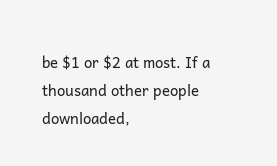be $1 or $2 at most. If a thousand other people downloaded,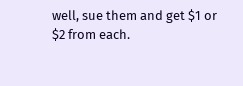well, sue them and get $1 or $2 from each.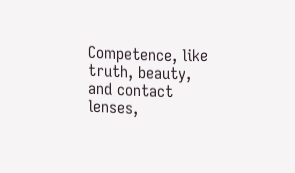Competence, like truth, beauty, and contact lenses,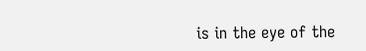is in the eye of the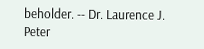beholder. -- Dr. Laurence J. Peter